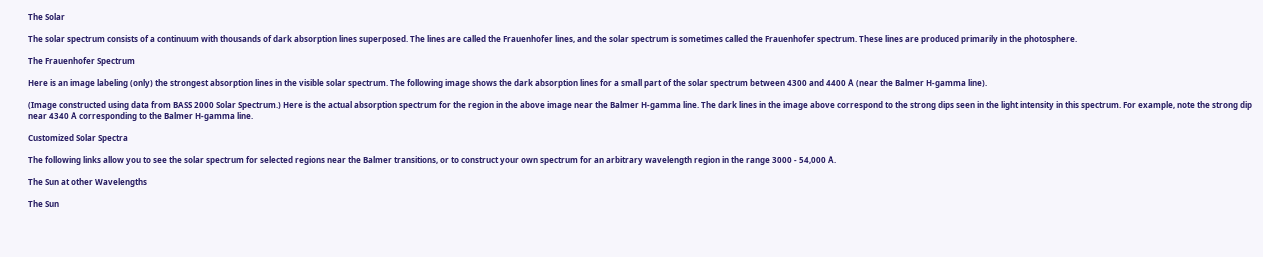The Solar

The solar spectrum consists of a continuum with thousands of dark absorption lines superposed. The lines are called the Frauenhofer lines, and the solar spectrum is sometimes called the Frauenhofer spectrum. These lines are produced primarily in the photosphere.

The Frauenhofer Spectrum

Here is an image labeling (only) the strongest absorption lines in the visible solar spectrum. The following image shows the dark absorption lines for a small part of the solar spectrum between 4300 and 4400 Å (near the Balmer H-gamma line).

(Image constructed using data from BASS 2000 Solar Spectrum.) Here is the actual absorption spectrum for the region in the above image near the Balmer H-gamma line. The dark lines in the image above correspond to the strong dips seen in the light intensity in this spectrum. For example, note the strong dip near 4340 Å corresponding to the Balmer H-gamma line.

Customized Solar Spectra

The following links allow you to see the solar spectrum for selected regions near the Balmer transitions, or to construct your own spectrum for an arbitrary wavelength region in the range 3000 - 54,000 Å.

The Sun at other Wavelengths

The Sun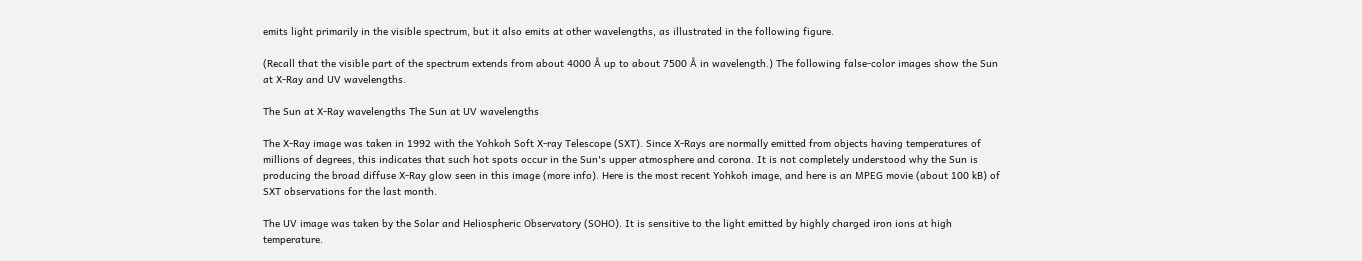emits light primarily in the visible spectrum, but it also emits at other wavelengths, as illustrated in the following figure.

(Recall that the visible part of the spectrum extends from about 4000 Å up to about 7500 Å in wavelength.) The following false-color images show the Sun at X-Ray and UV wavelengths.

The Sun at X-Ray wavelengths The Sun at UV wavelengths

The X-Ray image was taken in 1992 with the Yohkoh Soft X-ray Telescope (SXT). Since X-Rays are normally emitted from objects having temperatures of millions of degrees, this indicates that such hot spots occur in the Sun's upper atmosphere and corona. It is not completely understood why the Sun is producing the broad diffuse X-Ray glow seen in this image (more info). Here is the most recent Yohkoh image, and here is an MPEG movie (about 100 kB) of SXT observations for the last month.

The UV image was taken by the Solar and Heliospheric Observatory (SOHO). It is sensitive to the light emitted by highly charged iron ions at high temperature.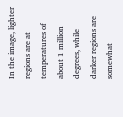In the image, lighter regions are at temperatures of about 1 million degrees, while darker regions are somewhat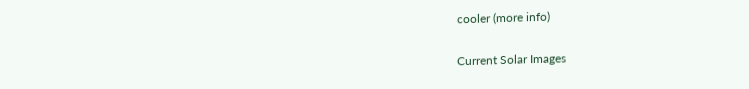cooler (more info)

Current Solar Images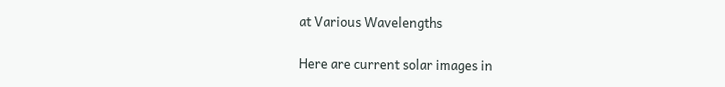at Various Wavelengths

Here are current solar images in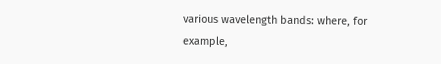various wavelength bands: where, for example,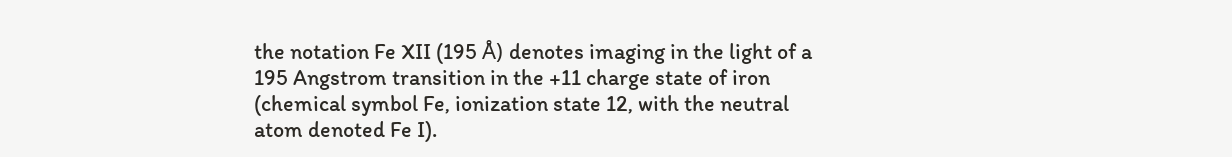the notation Fe XII (195 Å) denotes imaging in the light of a 195 Angstrom transition in the +11 charge state of iron (chemical symbol Fe, ionization state 12, with the neutral atom denoted Fe I).